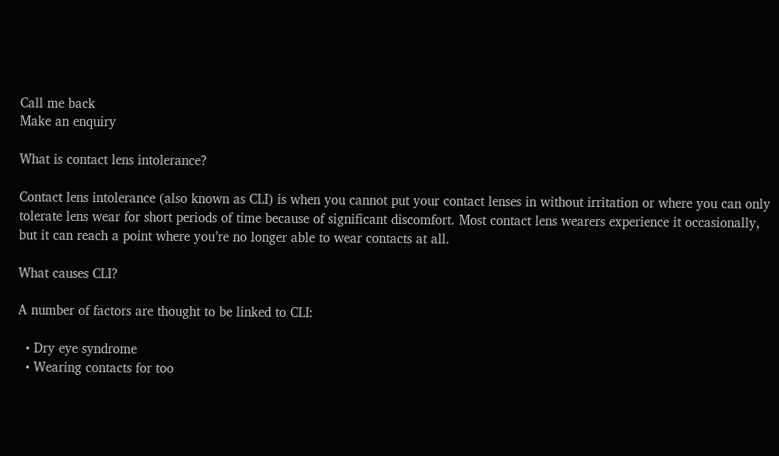Call me back
Make an enquiry

What is contact lens intolerance?

Contact lens intolerance (also known as CLI) is when you cannot put your contact lenses in without irritation or where you can only tolerate lens wear for short periods of time because of significant discomfort. Most contact lens wearers experience it occasionally, but it can reach a point where you’re no longer able to wear contacts at all.

What causes CLI?

A number of factors are thought to be linked to CLI:

  • Dry eye syndrome
  • Wearing contacts for too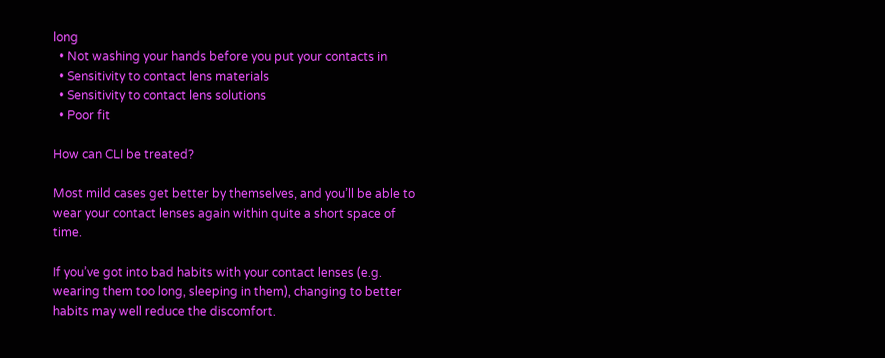long
  • Not washing your hands before you put your contacts in
  • Sensitivity to contact lens materials
  • Sensitivity to contact lens solutions
  • Poor fit

How can CLI be treated?

Most mild cases get better by themselves, and you’ll be able to wear your contact lenses again within quite a short space of time.

If you’ve got into bad habits with your contact lenses (e.g. wearing them too long, sleeping in them), changing to better habits may well reduce the discomfort.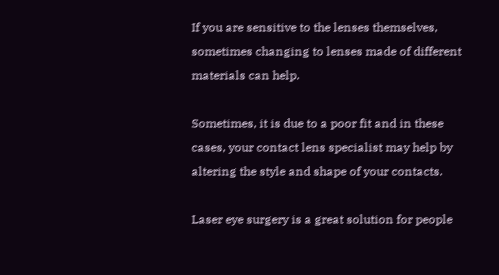If you are sensitive to the lenses themselves, sometimes changing to lenses made of different materials can help.

Sometimes, it is due to a poor fit and in these cases, your contact lens specialist may help by altering the style and shape of your contacts.

Laser eye surgery is a great solution for people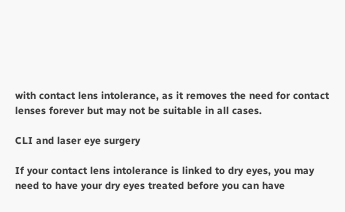with contact lens intolerance, as it removes the need for contact lenses forever but may not be suitable in all cases.

CLI and laser eye surgery

If your contact lens intolerance is linked to dry eyes, you may need to have your dry eyes treated before you can have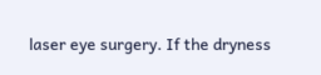laser eye surgery. If the dryness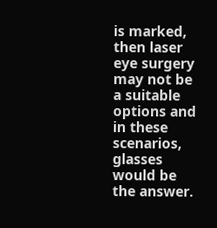is marked, then laser eye surgery may not be a suitable options and in these scenarios, glasses would be the answer.